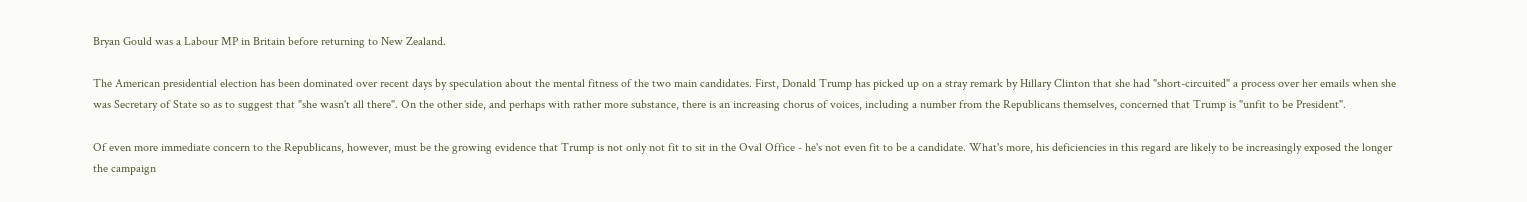Bryan Gould was a Labour MP in Britain before returning to New Zealand.

The American presidential election has been dominated over recent days by speculation about the mental fitness of the two main candidates. First, Donald Trump has picked up on a stray remark by Hillary Clinton that she had "short-circuited" a process over her emails when she was Secretary of State so as to suggest that "she wasn't all there". On the other side, and perhaps with rather more substance, there is an increasing chorus of voices, including a number from the Republicans themselves, concerned that Trump is "unfit to be President".

Of even more immediate concern to the Republicans, however, must be the growing evidence that Trump is not only not fit to sit in the Oval Office - he's not even fit to be a candidate. What's more, his deficiencies in this regard are likely to be increasingly exposed the longer the campaign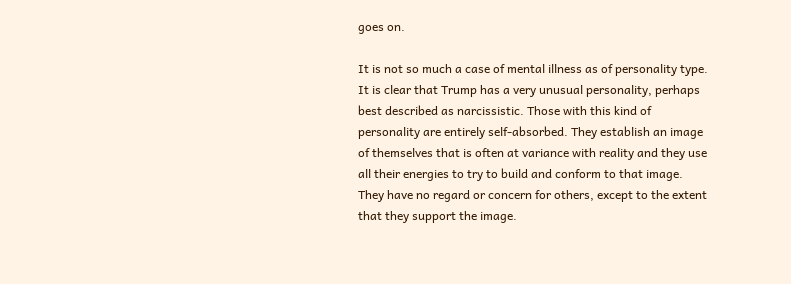goes on.

It is not so much a case of mental illness as of personality type. It is clear that Trump has a very unusual personality, perhaps best described as narcissistic. Those with this kind of personality are entirely self-absorbed. They establish an image of themselves that is often at variance with reality and they use all their energies to try to build and conform to that image. They have no regard or concern for others, except to the extent that they support the image.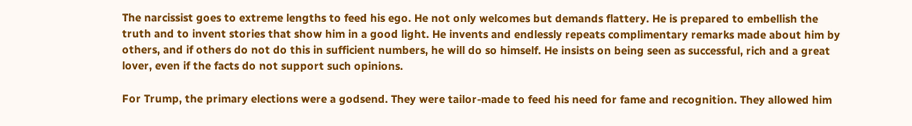The narcissist goes to extreme lengths to feed his ego. He not only welcomes but demands flattery. He is prepared to embellish the truth and to invent stories that show him in a good light. He invents and endlessly repeats complimentary remarks made about him by others, and if others do not do this in sufficient numbers, he will do so himself. He insists on being seen as successful, rich and a great lover, even if the facts do not support such opinions.

For Trump, the primary elections were a godsend. They were tailor-made to feed his need for fame and recognition. They allowed him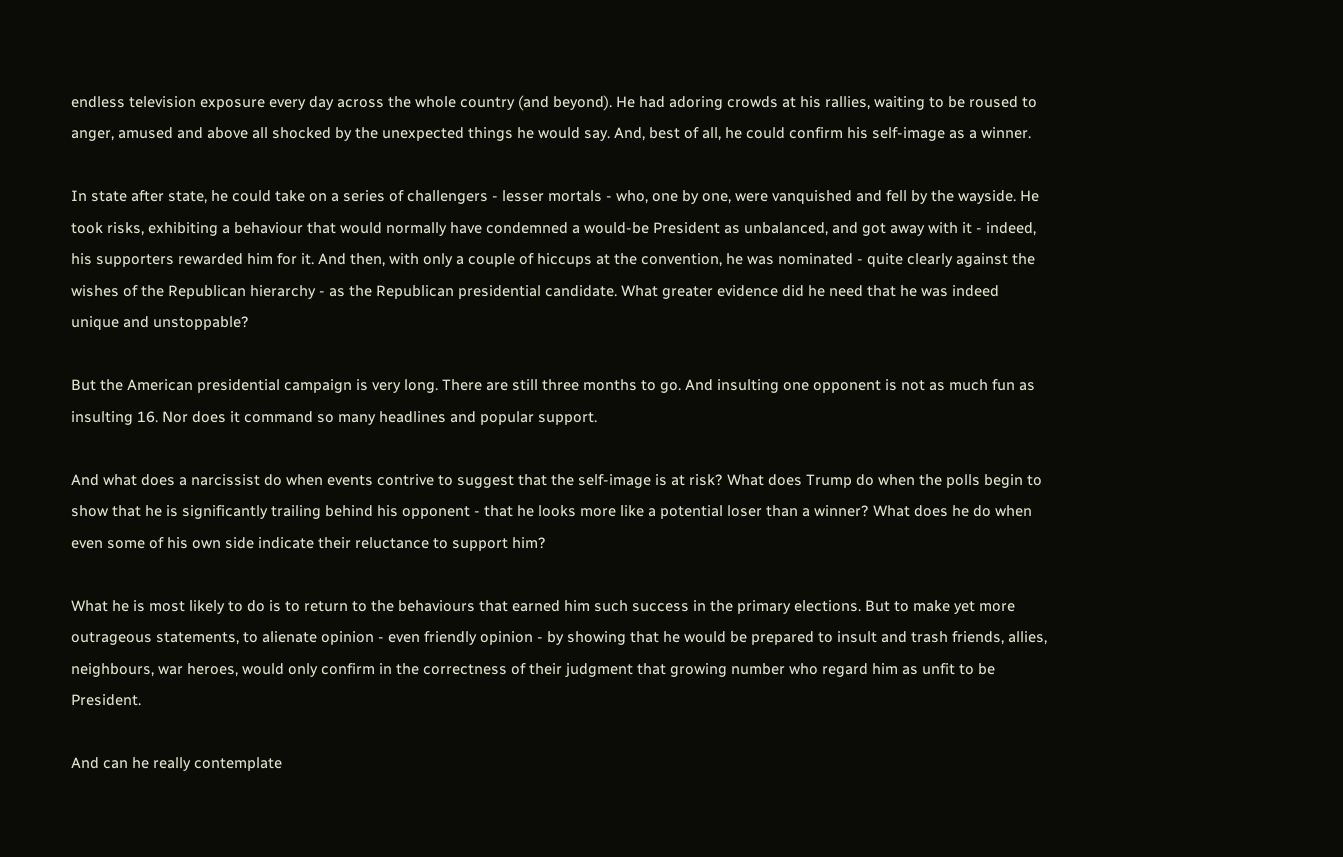endless television exposure every day across the whole country (and beyond). He had adoring crowds at his rallies, waiting to be roused to anger, amused and above all shocked by the unexpected things he would say. And, best of all, he could confirm his self-image as a winner.

In state after state, he could take on a series of challengers - lesser mortals - who, one by one, were vanquished and fell by the wayside. He took risks, exhibiting a behaviour that would normally have condemned a would-be President as unbalanced, and got away with it - indeed, his supporters rewarded him for it. And then, with only a couple of hiccups at the convention, he was nominated - quite clearly against the wishes of the Republican hierarchy - as the Republican presidential candidate. What greater evidence did he need that he was indeed unique and unstoppable?

But the American presidential campaign is very long. There are still three months to go. And insulting one opponent is not as much fun as insulting 16. Nor does it command so many headlines and popular support.

And what does a narcissist do when events contrive to suggest that the self-image is at risk? What does Trump do when the polls begin to show that he is significantly trailing behind his opponent - that he looks more like a potential loser than a winner? What does he do when even some of his own side indicate their reluctance to support him?

What he is most likely to do is to return to the behaviours that earned him such success in the primary elections. But to make yet more outrageous statements, to alienate opinion - even friendly opinion - by showing that he would be prepared to insult and trash friends, allies, neighbours, war heroes, would only confirm in the correctness of their judgment that growing number who regard him as unfit to be President.

And can he really contemplate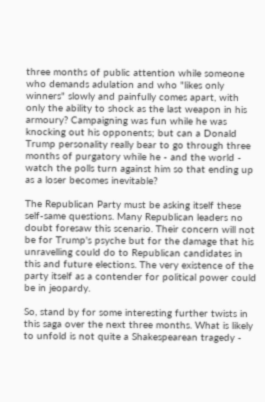three months of public attention while someone who demands adulation and who "likes only winners" slowly and painfully comes apart, with only the ability to shock as the last weapon in his armoury? Campaigning was fun while he was knocking out his opponents; but can a Donald Trump personality really bear to go through three months of purgatory while he - and the world - watch the polls turn against him so that ending up as a loser becomes inevitable?

The Republican Party must be asking itself these self-same questions. Many Republican leaders no doubt foresaw this scenario. Their concern will not be for Trump's psyche but for the damage that his unravelling could do to Republican candidates in this and future elections. The very existence of the party itself as a contender for political power could be in jeopardy.

So, stand by for some interesting further twists in this saga over the next three months. What is likely to unfold is not quite a Shakespearean tragedy -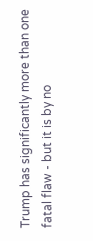Trump has significantly more than one fatal flaw - but it is by no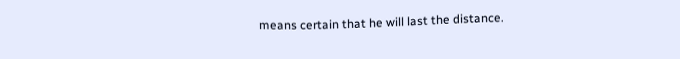means certain that he will last the distance.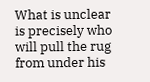What is unclear is precisely who will pull the rug from under his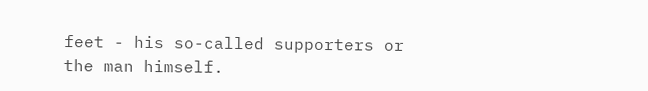feet - his so-called supporters or the man himself.